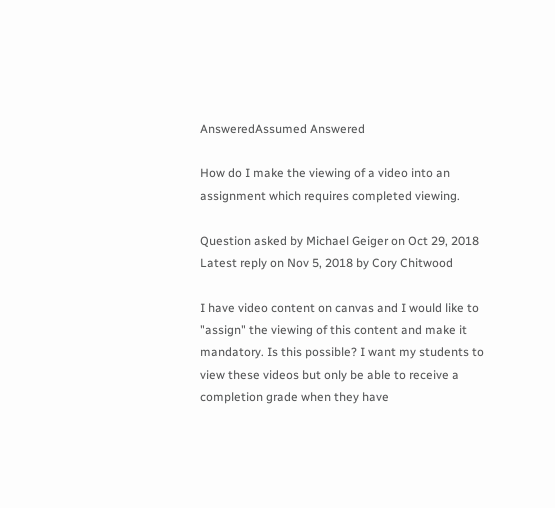AnsweredAssumed Answered

How do I make the viewing of a video into an assignment which requires completed viewing.

Question asked by Michael Geiger on Oct 29, 2018
Latest reply on Nov 5, 2018 by Cory Chitwood

I have video content on canvas and I would like to "assign" the viewing of this content and make it mandatory. Is this possible? I want my students to view these videos but only be able to receive a completion grade when they have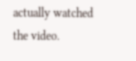actually watched the video.